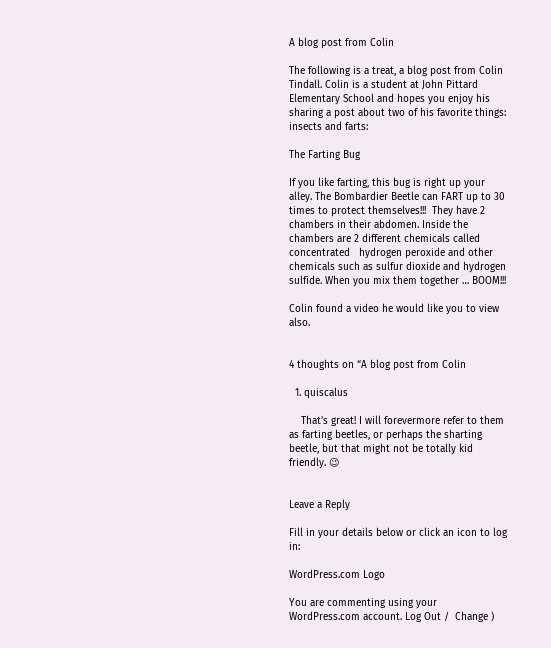A blog post from Colin

The following is a treat, a blog post from Colin Tindall. Colin is a student at John Pittard Elementary School and hopes you enjoy his sharing a post about two of his favorite things: insects and farts:

The Farting Bug

If you like farting, this bug is right up your alley. The Bombardier Beetle can FART up to 30 times to protect themselves!!!  They have 2 chambers in their abdomen. Inside the chambers are 2 different chemicals called concentrated   hydrogen peroxide and other chemicals such as sulfur dioxide and hydrogen sulfide. When you mix them together … BOOM!!!

Colin found a video he would like you to view also.


4 thoughts on “A blog post from Colin

  1. quiscalus

    That’s great! I will forevermore refer to them as farting beetles, or perhaps the sharting beetle, but that might not be totally kid friendly. 😉


Leave a Reply

Fill in your details below or click an icon to log in:

WordPress.com Logo

You are commenting using your WordPress.com account. Log Out /  Change )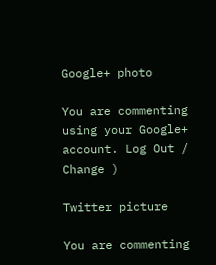Google+ photo

You are commenting using your Google+ account. Log Out /  Change )

Twitter picture

You are commenting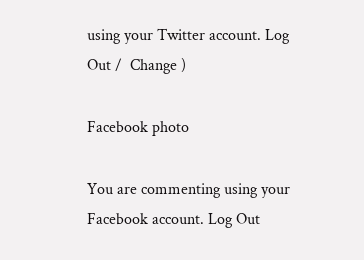using your Twitter account. Log Out /  Change )

Facebook photo

You are commenting using your Facebook account. Log Out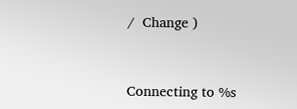/  Change )


Connecting to %s